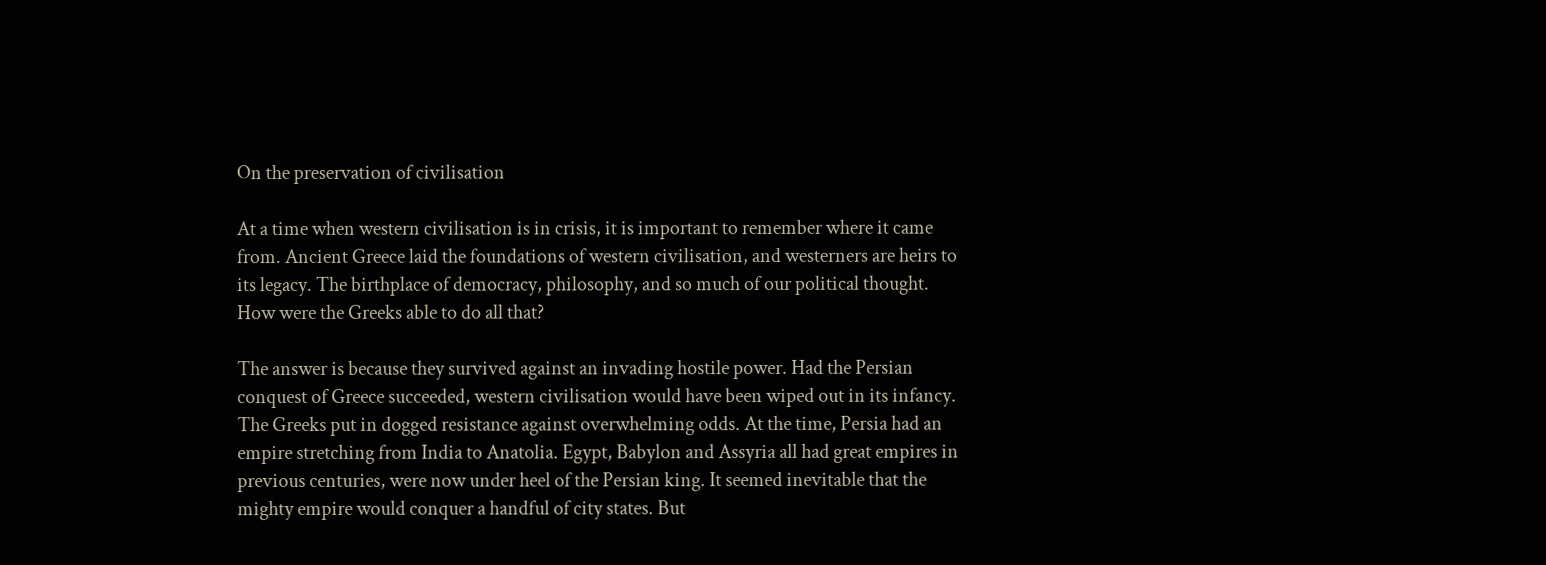On the preservation of civilisation

At a time when western civilisation is in crisis, it is important to remember where it came from. Ancient Greece laid the foundations of western civilisation, and westerners are heirs to its legacy. The birthplace of democracy, philosophy, and so much of our political thought. How were the Greeks able to do all that?

The answer is because they survived against an invading hostile power. Had the Persian conquest of Greece succeeded, western civilisation would have been wiped out in its infancy. The Greeks put in dogged resistance against overwhelming odds. At the time, Persia had an empire stretching from India to Anatolia. Egypt, Babylon and Assyria all had great empires in previous centuries, were now under heel of the Persian king. It seemed inevitable that the mighty empire would conquer a handful of city states. But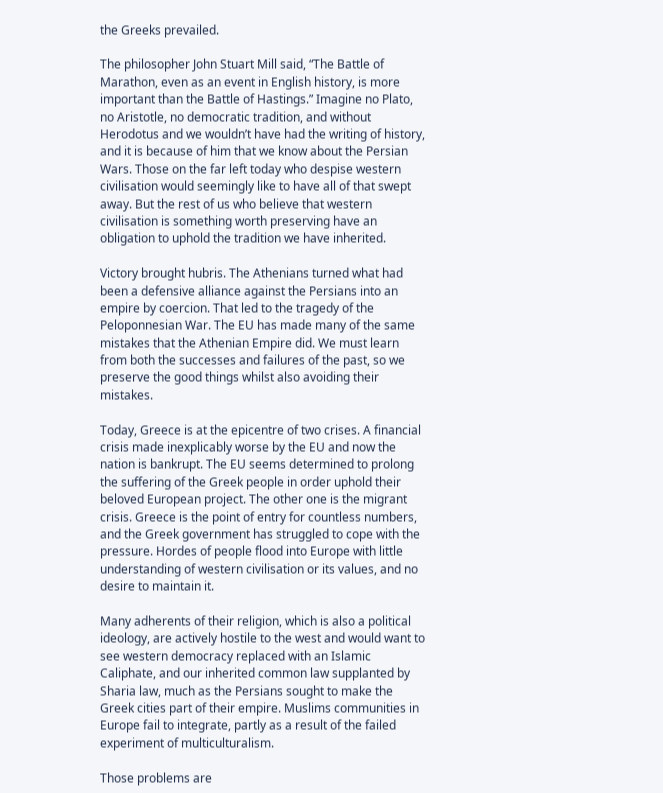the Greeks prevailed.

The philosopher John Stuart Mill said, “The Battle of Marathon, even as an event in English history, is more important than the Battle of Hastings.” Imagine no Plato, no Aristotle, no democratic tradition, and without Herodotus and we wouldn’t have had the writing of history, and it is because of him that we know about the Persian Wars. Those on the far left today who despise western civilisation would seemingly like to have all of that swept away. But the rest of us who believe that western civilisation is something worth preserving have an obligation to uphold the tradition we have inherited.

Victory brought hubris. The Athenians turned what had been a defensive alliance against the Persians into an empire by coercion. That led to the tragedy of the Peloponnesian War. The EU has made many of the same mistakes that the Athenian Empire did. We must learn from both the successes and failures of the past, so we preserve the good things whilst also avoiding their mistakes.

Today, Greece is at the epicentre of two crises. A financial crisis made inexplicably worse by the EU and now the nation is bankrupt. The EU seems determined to prolong the suffering of the Greek people in order uphold their beloved European project. The other one is the migrant crisis. Greece is the point of entry for countless numbers, and the Greek government has struggled to cope with the pressure. Hordes of people flood into Europe with little understanding of western civilisation or its values, and no desire to maintain it.

Many adherents of their religion, which is also a political ideology, are actively hostile to the west and would want to see western democracy replaced with an Islamic Caliphate, and our inherited common law supplanted by Sharia law, much as the Persians sought to make the Greek cities part of their empire. Muslims communities in Europe fail to integrate, partly as a result of the failed experiment of multiculturalism.

Those problems are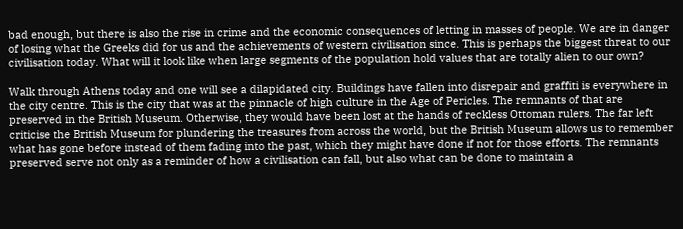bad enough, but there is also the rise in crime and the economic consequences of letting in masses of people. We are in danger of losing what the Greeks did for us and the achievements of western civilisation since. This is perhaps the biggest threat to our civilisation today. What will it look like when large segments of the population hold values that are totally alien to our own?

Walk through Athens today and one will see a dilapidated city. Buildings have fallen into disrepair and graffiti is everywhere in the city centre. This is the city that was at the pinnacle of high culture in the Age of Pericles. The remnants of that are preserved in the British Museum. Otherwise, they would have been lost at the hands of reckless Ottoman rulers. The far left criticise the British Museum for plundering the treasures from across the world, but the British Museum allows us to remember what has gone before instead of them fading into the past, which they might have done if not for those efforts. The remnants preserved serve not only as a reminder of how a civilisation can fall, but also what can be done to maintain a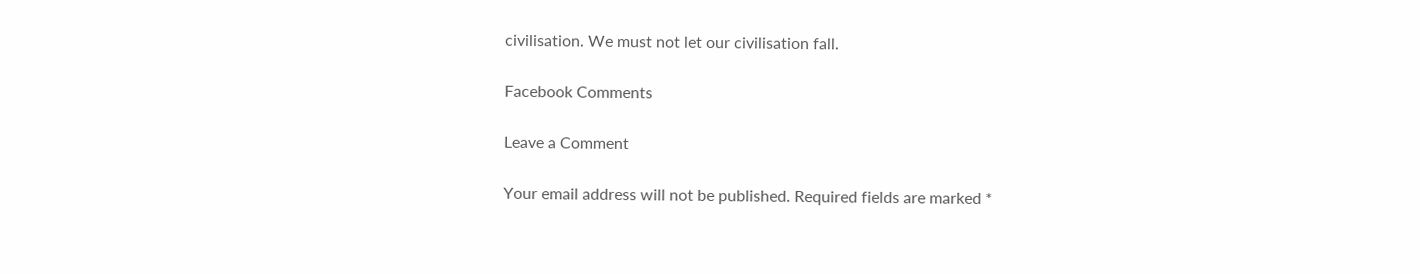civilisation. We must not let our civilisation fall.

Facebook Comments

Leave a Comment

Your email address will not be published. Required fields are marked *